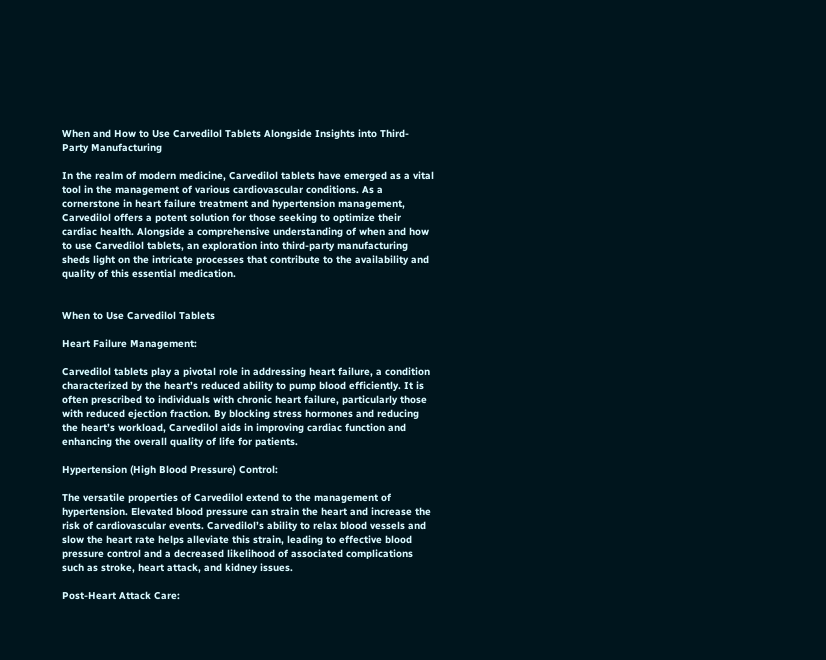When and How to Use Carvedilol Tablets Alongside Insights into Third-Party Manufacturing

In the realm of modern medicine, Carvedilol tablets have emerged as a vital tool in the management of various cardiovascular conditions. As a cornerstone in heart failure treatment and hypertension management, Carvedilol offers a potent solution for those seeking to optimize their cardiac health. Alongside a comprehensive understanding of when and how to use Carvedilol tablets, an exploration into third-party manufacturing sheds light on the intricate processes that contribute to the availability and quality of this essential medication.


When to Use Carvedilol Tablets

Heart Failure Management:

Carvedilol tablets play a pivotal role in addressing heart failure, a condition characterized by the heart’s reduced ability to pump blood efficiently. It is often prescribed to individuals with chronic heart failure, particularly those with reduced ejection fraction. By blocking stress hormones and reducing the heart’s workload, Carvedilol aids in improving cardiac function and enhancing the overall quality of life for patients.

Hypertension (High Blood Pressure) Control:

The versatile properties of Carvedilol extend to the management of hypertension. Elevated blood pressure can strain the heart and increase the risk of cardiovascular events. Carvedilol’s ability to relax blood vessels and slow the heart rate helps alleviate this strain, leading to effective blood pressure control and a decreased likelihood of associated complications such as stroke, heart attack, and kidney issues.

Post-Heart Attack Care: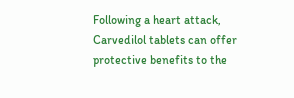Following a heart attack, Carvedilol tablets can offer protective benefits to the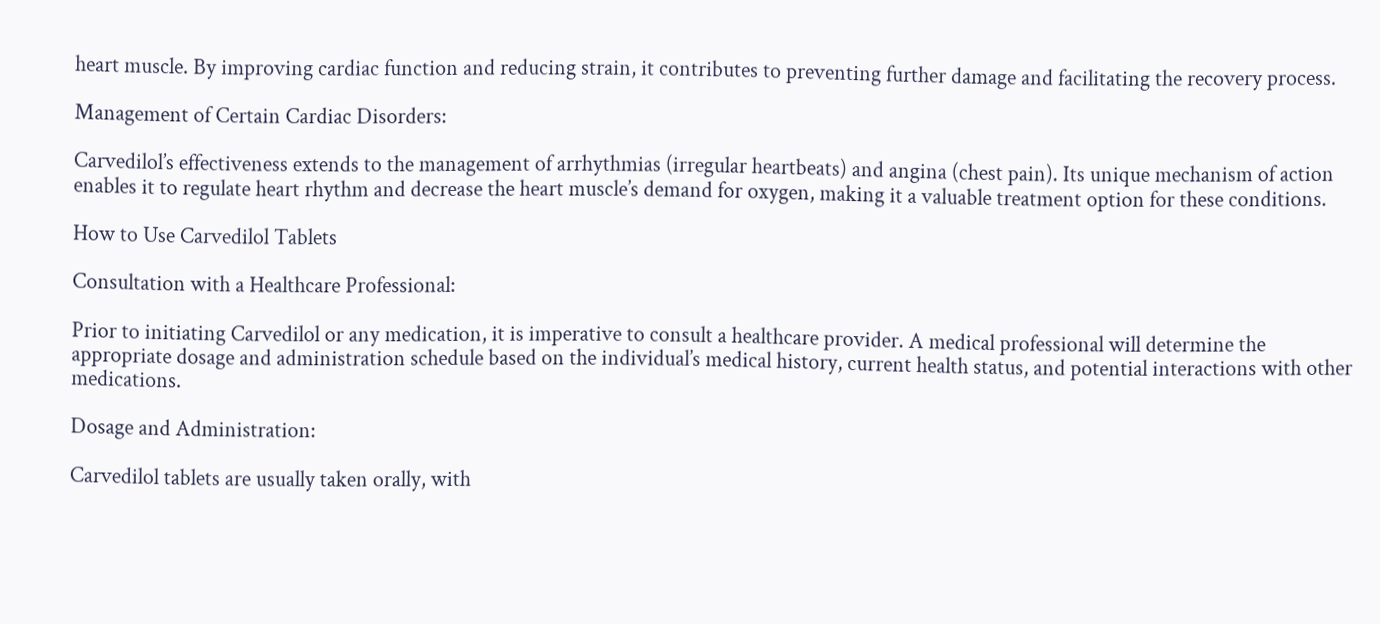heart muscle. By improving cardiac function and reducing strain, it contributes to preventing further damage and facilitating the recovery process.

Management of Certain Cardiac Disorders:

Carvedilol’s effectiveness extends to the management of arrhythmias (irregular heartbeats) and angina (chest pain). Its unique mechanism of action enables it to regulate heart rhythm and decrease the heart muscle’s demand for oxygen, making it a valuable treatment option for these conditions.

How to Use Carvedilol Tablets

Consultation with a Healthcare Professional:

Prior to initiating Carvedilol or any medication, it is imperative to consult a healthcare provider. A medical professional will determine the appropriate dosage and administration schedule based on the individual’s medical history, current health status, and potential interactions with other medications.

Dosage and Administration:

Carvedilol tablets are usually taken orally, with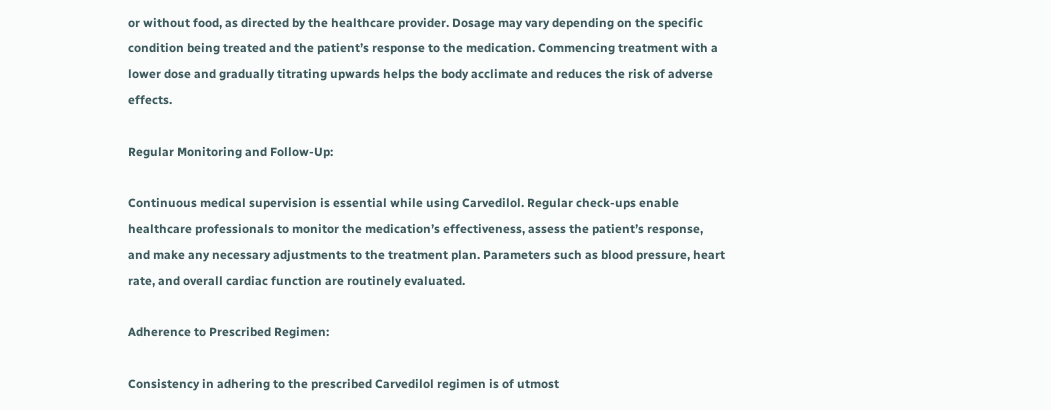or without food, as directed by the healthcare provider. Dosage may vary depending on the specific condition being treated and the patient’s response to the medication. Commencing treatment with a lower dose and gradually titrating upwards helps the body acclimate and reduces the risk of adverse effects.

Regular Monitoring and Follow-Up:

Continuous medical supervision is essential while using Carvedilol. Regular check-ups enable healthcare professionals to monitor the medication’s effectiveness, assess the patient’s response, and make any necessary adjustments to the treatment plan. Parameters such as blood pressure, heart rate, and overall cardiac function are routinely evaluated.

Adherence to Prescribed Regimen:

Consistency in adhering to the prescribed Carvedilol regimen is of utmost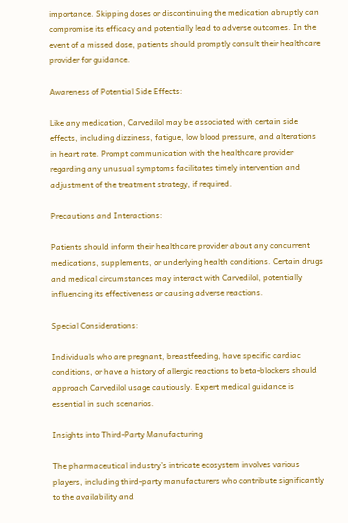importance. Skipping doses or discontinuing the medication abruptly can compromise its efficacy and potentially lead to adverse outcomes. In the event of a missed dose, patients should promptly consult their healthcare provider for guidance.

Awareness of Potential Side Effects:

Like any medication, Carvedilol may be associated with certain side effects, including dizziness, fatigue, low blood pressure, and alterations in heart rate. Prompt communication with the healthcare provider regarding any unusual symptoms facilitates timely intervention and adjustment of the treatment strategy, if required.

Precautions and Interactions:

Patients should inform their healthcare provider about any concurrent medications, supplements, or underlying health conditions. Certain drugs and medical circumstances may interact with Carvedilol, potentially influencing its effectiveness or causing adverse reactions.

Special Considerations:

Individuals who are pregnant, breastfeeding, have specific cardiac conditions, or have a history of allergic reactions to beta-blockers should approach Carvedilol usage cautiously. Expert medical guidance is essential in such scenarios.

Insights into Third-Party Manufacturing

The pharmaceutical industry’s intricate ecosystem involves various players, including third-party manufacturers who contribute significantly to the availability and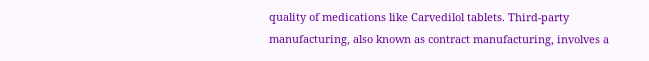quality of medications like Carvedilol tablets. Third-party manufacturing, also known as contract manufacturing, involves a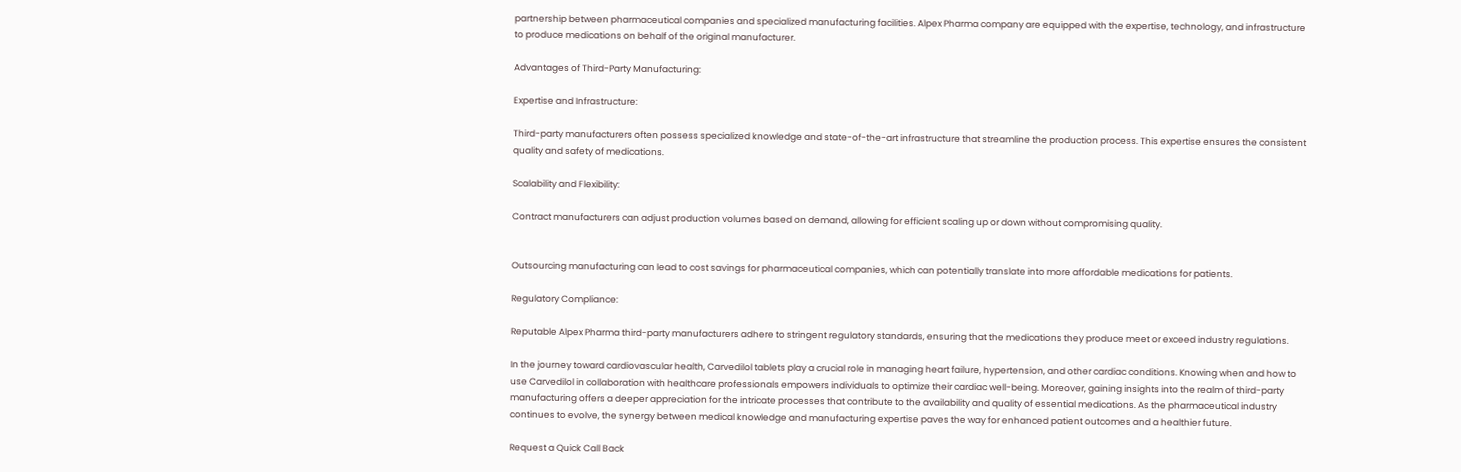partnership between pharmaceutical companies and specialized manufacturing facilities. Alpex Pharma company are equipped with the expertise, technology, and infrastructure to produce medications on behalf of the original manufacturer.

Advantages of Third-Party Manufacturing:

Expertise and Infrastructure:

Third-party manufacturers often possess specialized knowledge and state-of-the-art infrastructure that streamline the production process. This expertise ensures the consistent quality and safety of medications.

Scalability and Flexibility:

Contract manufacturers can adjust production volumes based on demand, allowing for efficient scaling up or down without compromising quality.


Outsourcing manufacturing can lead to cost savings for pharmaceutical companies, which can potentially translate into more affordable medications for patients.

Regulatory Compliance:

Reputable Alpex Pharma third-party manufacturers adhere to stringent regulatory standards, ensuring that the medications they produce meet or exceed industry regulations.

In the journey toward cardiovascular health, Carvedilol tablets play a crucial role in managing heart failure, hypertension, and other cardiac conditions. Knowing when and how to use Carvedilol in collaboration with healthcare professionals empowers individuals to optimize their cardiac well-being. Moreover, gaining insights into the realm of third-party manufacturing offers a deeper appreciation for the intricate processes that contribute to the availability and quality of essential medications. As the pharmaceutical industry continues to evolve, the synergy between medical knowledge and manufacturing expertise paves the way for enhanced patient outcomes and a healthier future.

Request a Quick Call Back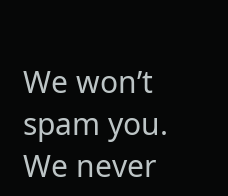We won’t spam you. We never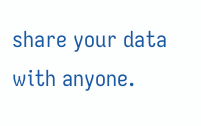share your data with anyone.